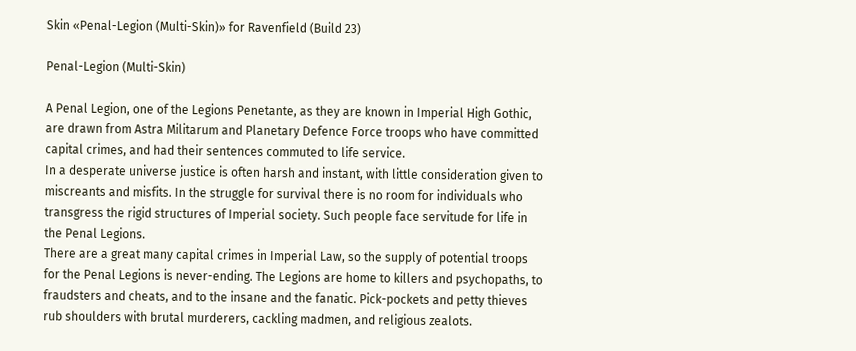Skin «Penal-Legion (Multi-Skin)» for Ravenfield (Build 23)

Penal-Legion (Multi-Skin)

A Penal Legion, one of the Legions Penetante, as they are known in Imperial High Gothic, are drawn from Astra Militarum and Planetary Defence Force troops who have committed capital crimes, and had their sentences commuted to life service.
In a desperate universe justice is often harsh and instant, with little consideration given to miscreants and misfits. In the struggle for survival there is no room for individuals who transgress the rigid structures of Imperial society. Such people face servitude for life in the Penal Legions.
There are a great many capital crimes in Imperial Law, so the supply of potential troops for the Penal Legions is never-ending. The Legions are home to killers and psychopaths, to fraudsters and cheats, and to the insane and the fanatic. Pick-pockets and petty thieves rub shoulders with brutal murderers, cackling madmen, and religious zealots.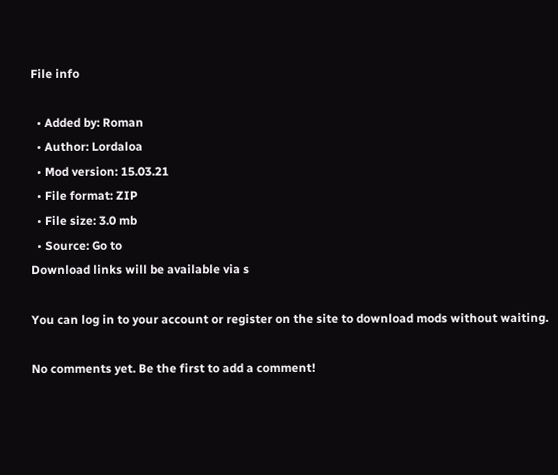File info

  • Added by: Roman
  • Author: Lordaloa
  • Mod version: 15.03.21
  • File format: ZIP
  • File size: 3.0 mb
  • Source: Go to
Download links will be available via s

You can log in to your account or register on the site to download mods without waiting.

No comments yet. Be the first to add a comment!